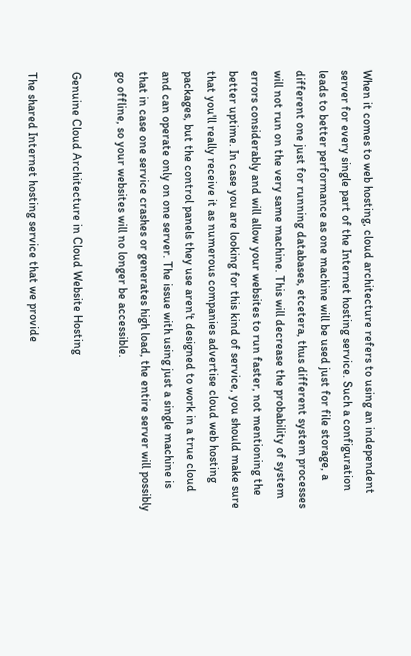When it comes to web hosting, cloud architecture refers to using an independent server for every single part of the Internet hosting service. Such a configuration leads to better performance as one machine will be used just for file storage, a different one just for running databases, etcetera, thus different system processes will not run on the very same machine. This will decrease the probability of system errors considerably and will allow your websites to run faster, not mentioning the better uptime. In case you are looking for this kind of service, you should make sure that you'll really receive it as numerous companies advertise cloud web hosting packages, but the control panels they use aren't designed to work in a true cloud and can operate only on one server. The issue with using just a single machine is that in case one service crashes or generates high load, the entire server will possibly go offline, so your websites will no longer be accessible.

Genuine Cloud Architecture in Cloud Website Hosting

The shared Internet hosting service that we provide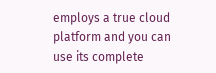employs a true cloud platform and you can use its complete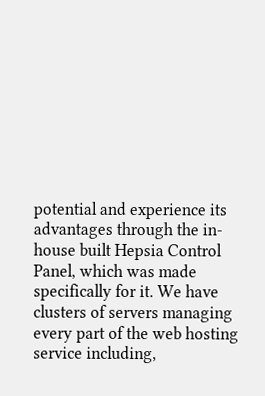potential and experience its advantages through the in-house built Hepsia Control Panel, which was made specifically for it. We have clusters of servers managing every part of the web hosting service including,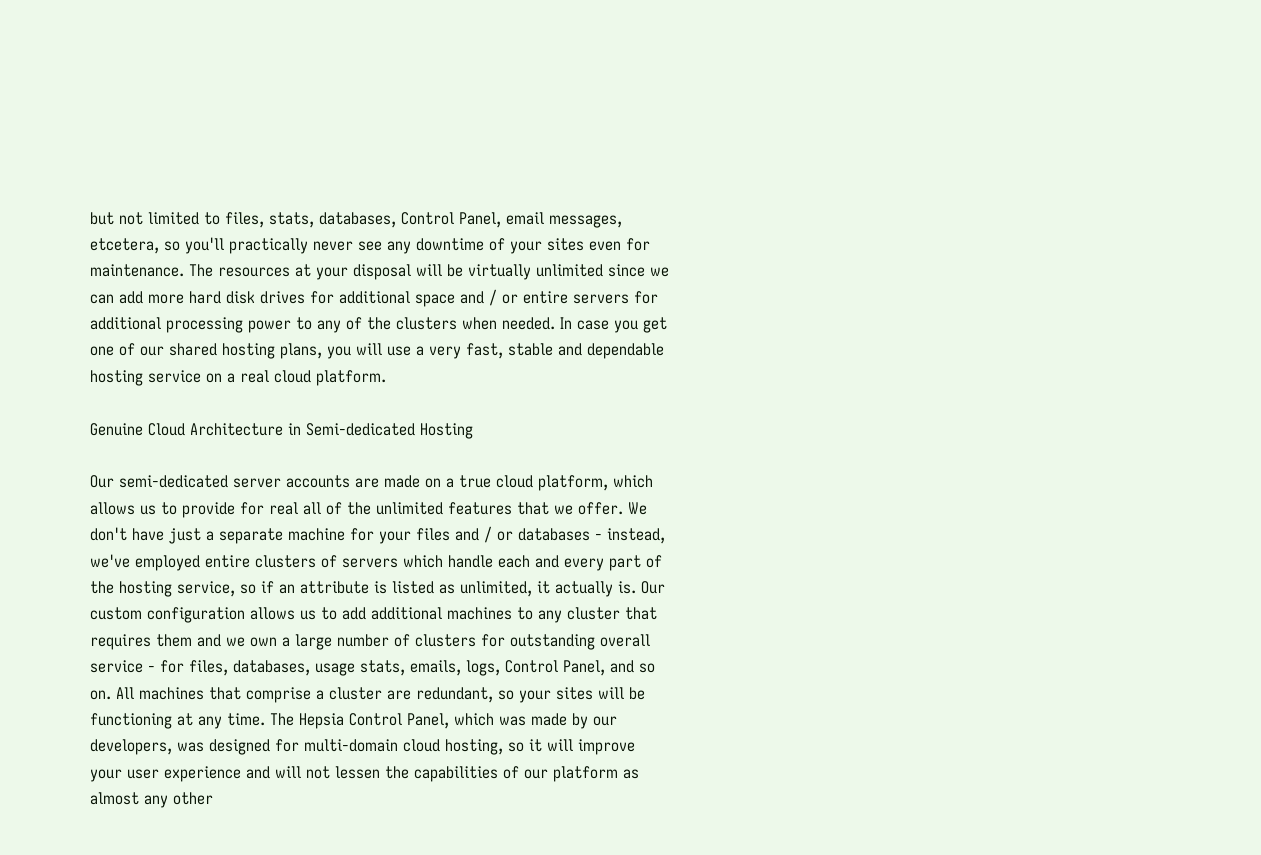but not limited to files, stats, databases, Control Panel, email messages, etcetera, so you'll practically never see any downtime of your sites even for maintenance. The resources at your disposal will be virtually unlimited since we can add more hard disk drives for additional space and / or entire servers for additional processing power to any of the clusters when needed. In case you get one of our shared hosting plans, you will use a very fast, stable and dependable hosting service on a real cloud platform.

Genuine Cloud Architecture in Semi-dedicated Hosting

Our semi-dedicated server accounts are made on a true cloud platform, which allows us to provide for real all of the unlimited features that we offer. We don't have just a separate machine for your files and / or databases - instead, we've employed entire clusters of servers which handle each and every part of the hosting service, so if an attribute is listed as unlimited, it actually is. Our custom configuration allows us to add additional machines to any cluster that requires them and we own a large number of clusters for outstanding overall service - for files, databases, usage stats, emails, logs, Control Panel, and so on. All machines that comprise a cluster are redundant, so your sites will be functioning at any time. The Hepsia Control Panel, which was made by our developers, was designed for multi-domain cloud hosting, so it will improve your user experience and will not lessen the capabilities of our platform as almost any other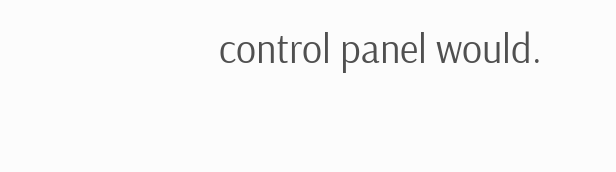control panel would.